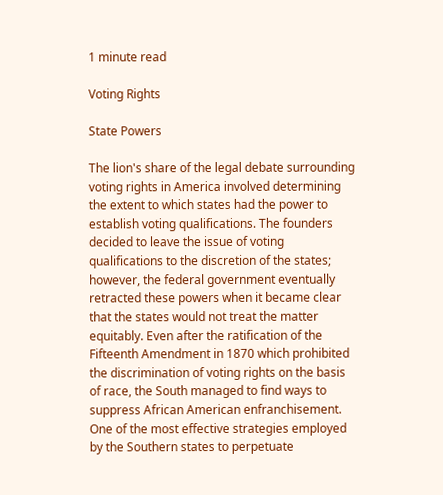1 minute read

Voting Rights

State Powers

The lion's share of the legal debate surrounding voting rights in America involved determining the extent to which states had the power to establish voting qualifications. The founders decided to leave the issue of voting qualifications to the discretion of the states; however, the federal government eventually retracted these powers when it became clear that the states would not treat the matter equitably. Even after the ratification of the Fifteenth Amendment in 1870 which prohibited the discrimination of voting rights on the basis of race, the South managed to find ways to suppress African American enfranchisement. One of the most effective strategies employed by the Southern states to perpetuate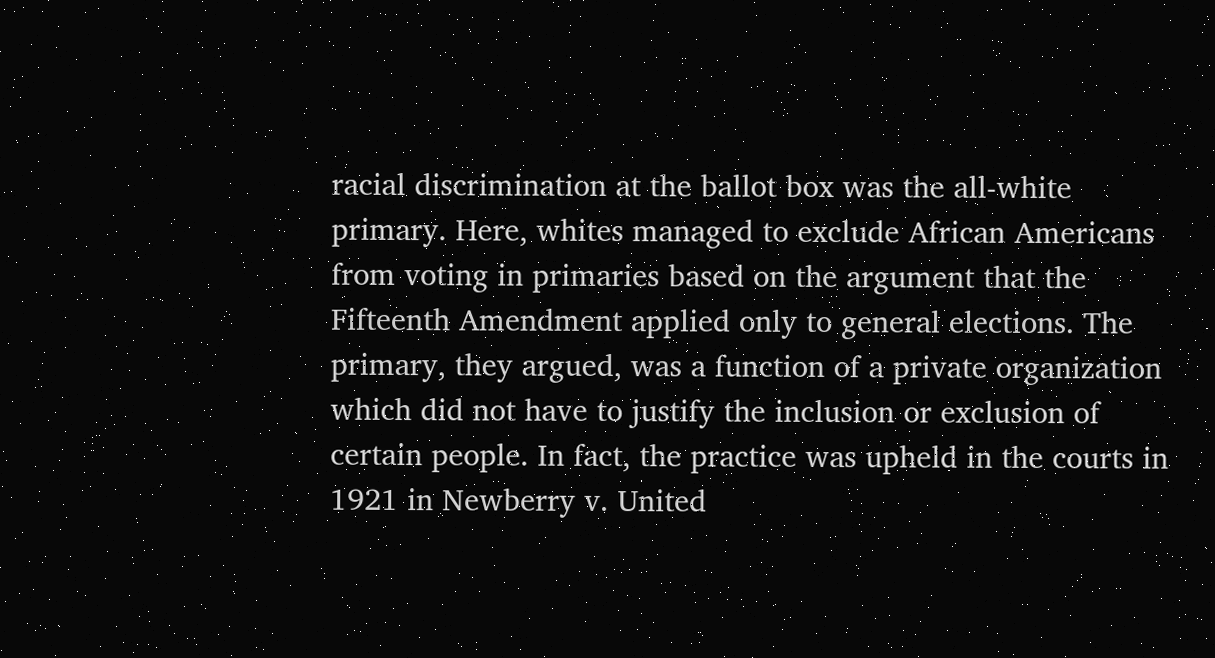racial discrimination at the ballot box was the all-white primary. Here, whites managed to exclude African Americans from voting in primaries based on the argument that the Fifteenth Amendment applied only to general elections. The primary, they argued, was a function of a private organization which did not have to justify the inclusion or exclusion of certain people. In fact, the practice was upheld in the courts in 1921 in Newberry v. United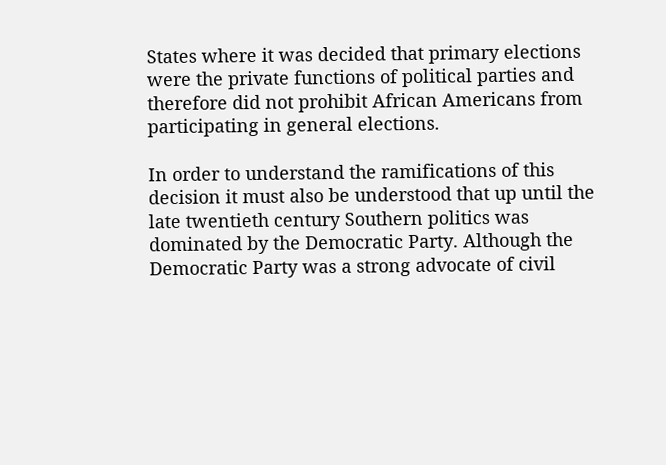States where it was decided that primary elections were the private functions of political parties and therefore did not prohibit African Americans from participating in general elections.

In order to understand the ramifications of this decision it must also be understood that up until the late twentieth century Southern politics was dominated by the Democratic Party. Although the Democratic Party was a strong advocate of civil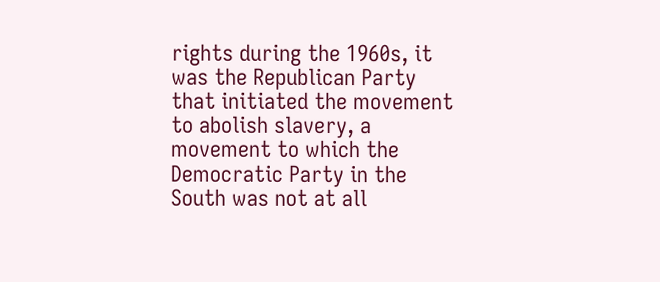rights during the 1960s, it was the Republican Party that initiated the movement to abolish slavery, a movement to which the Democratic Party in the South was not at all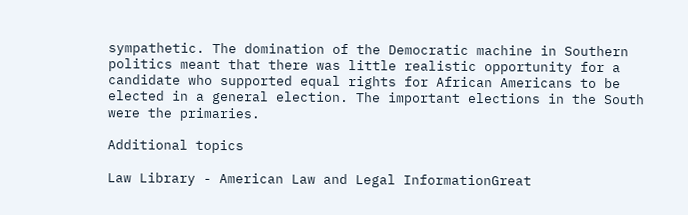sympathetic. The domination of the Democratic machine in Southern politics meant that there was little realistic opportunity for a candidate who supported equal rights for African Americans to be elected in a general election. The important elections in the South were the primaries.

Additional topics

Law Library - American Law and Legal InformationGreat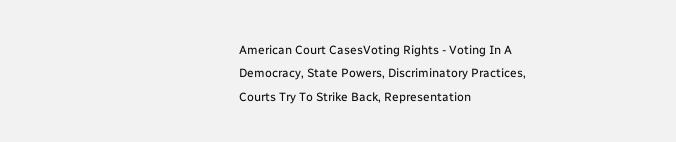American Court CasesVoting Rights - Voting In A Democracy, State Powers, Discriminatory Practices, Courts Try To Strike Back, Representation